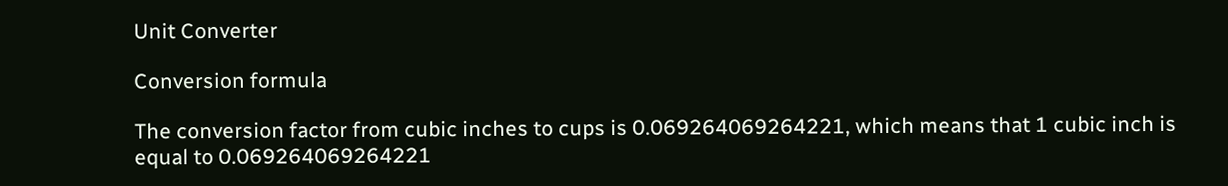Unit Converter

Conversion formula

The conversion factor from cubic inches to cups is 0.069264069264221, which means that 1 cubic inch is equal to 0.069264069264221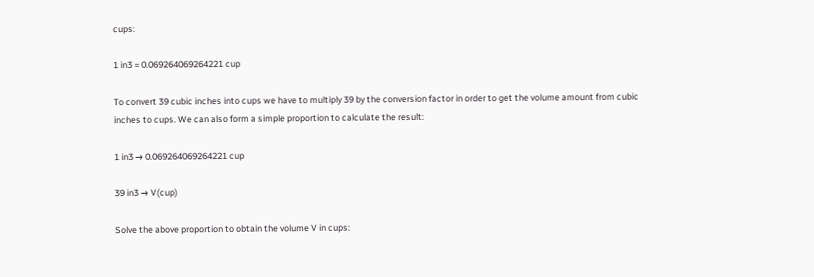cups:

1 in3 = 0.069264069264221 cup

To convert 39 cubic inches into cups we have to multiply 39 by the conversion factor in order to get the volume amount from cubic inches to cups. We can also form a simple proportion to calculate the result:

1 in3 → 0.069264069264221 cup

39 in3 → V(cup)

Solve the above proportion to obtain the volume V in cups: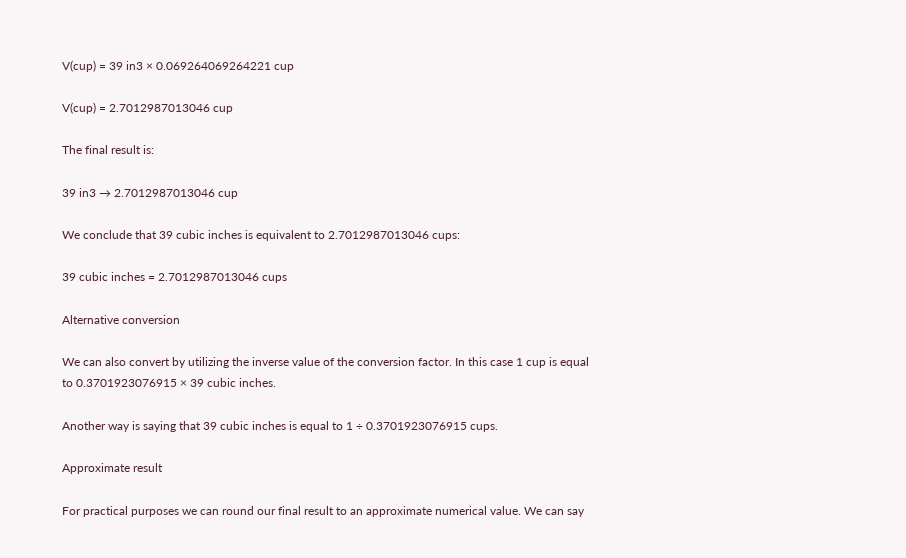V(cup) = 39 in3 × 0.069264069264221 cup

V(cup) = 2.7012987013046 cup

The final result is:

39 in3 → 2.7012987013046 cup

We conclude that 39 cubic inches is equivalent to 2.7012987013046 cups:

39 cubic inches = 2.7012987013046 cups

Alternative conversion

We can also convert by utilizing the inverse value of the conversion factor. In this case 1 cup is equal to 0.3701923076915 × 39 cubic inches.

Another way is saying that 39 cubic inches is equal to 1 ÷ 0.3701923076915 cups.

Approximate result

For practical purposes we can round our final result to an approximate numerical value. We can say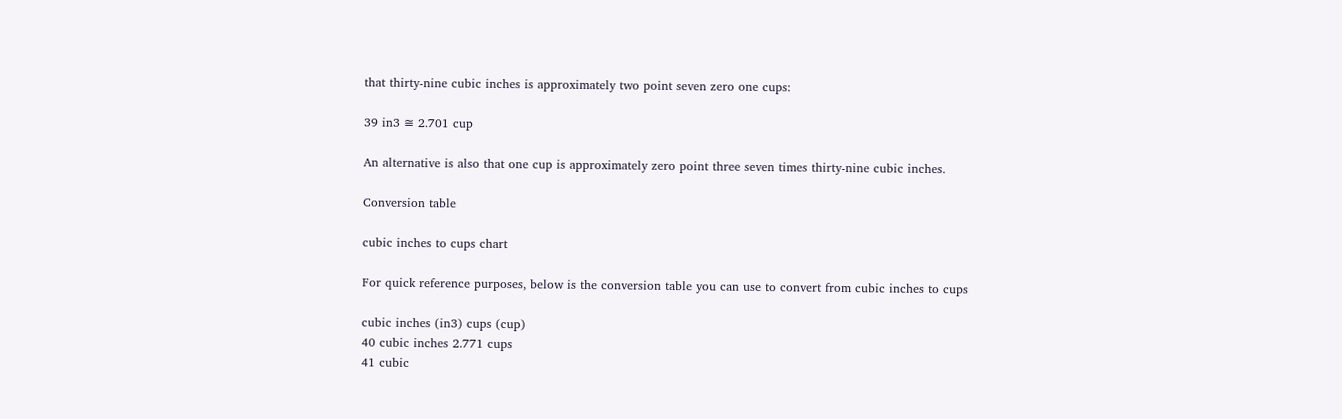that thirty-nine cubic inches is approximately two point seven zero one cups:

39 in3 ≅ 2.701 cup

An alternative is also that one cup is approximately zero point three seven times thirty-nine cubic inches.

Conversion table

cubic inches to cups chart

For quick reference purposes, below is the conversion table you can use to convert from cubic inches to cups

cubic inches (in3) cups (cup)
40 cubic inches 2.771 cups
41 cubic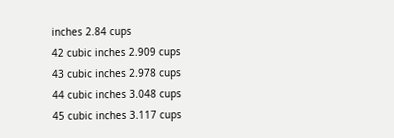inches 2.84 cups
42 cubic inches 2.909 cups
43 cubic inches 2.978 cups
44 cubic inches 3.048 cups
45 cubic inches 3.117 cups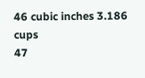46 cubic inches 3.186 cups
47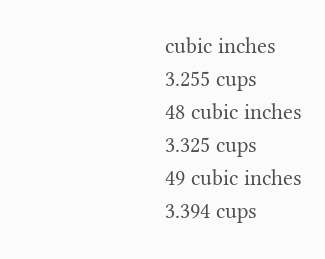cubic inches 3.255 cups
48 cubic inches 3.325 cups
49 cubic inches 3.394 cups